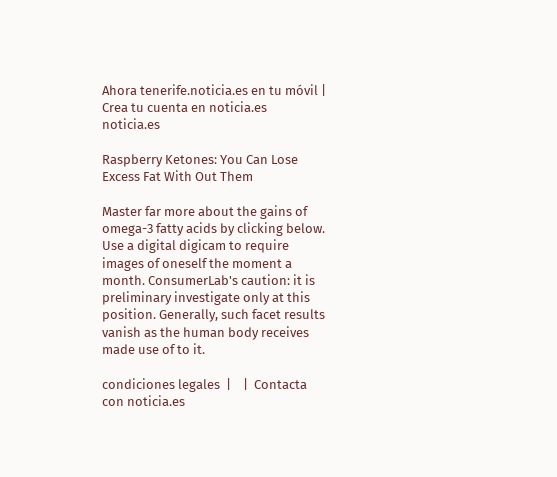Ahora tenerife.noticia.es en tu móvil | Crea tu cuenta en noticia.es  noticia.es

Raspberry Ketones: You Can Lose Excess Fat With Out Them

Master far more about the gains of omega-3 fatty acids by clicking below. Use a digital digicam to require images of oneself the moment a month. ConsumerLab's caution: it is preliminary investigate only at this position. Generally, such facet results vanish as the human body receives made use of to it.

condiciones legales  |    |  Contacta con noticia.es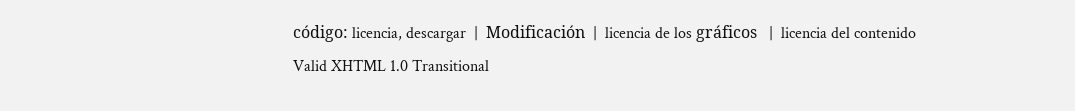código: licencia, descargar  |  Modificación  |  licencia de los gráficos   |  licencia del contenido
Valid XHTML 1.0 Transitional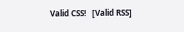Valid CSS!   [Valid RSS]